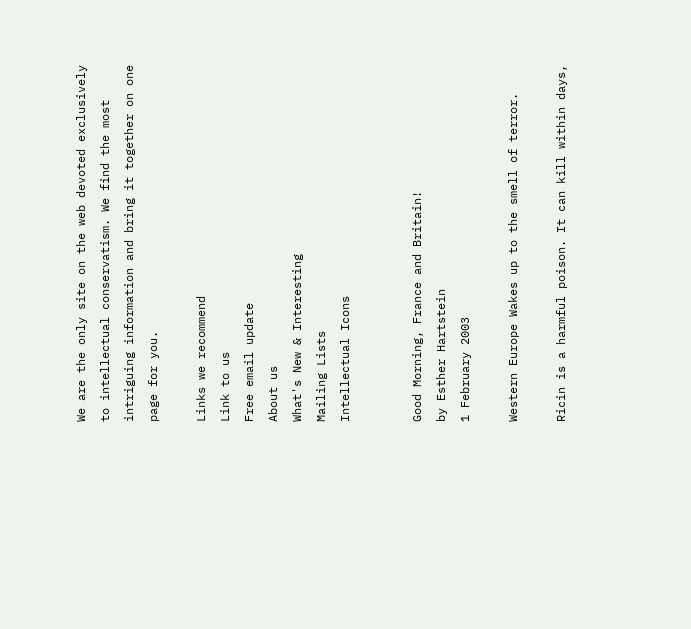We are the only site on the web devoted exclusively to intellectual conservatism. We find the most intriguing information and bring it together on one page for you.

Links we recommend
Link to us
Free email update
About us
What's New & Interesting
Mailing Lists
Intellectual Icons


Good Morning, France and Britain!
by Esther Hartstein
1 February 2003

Western Europe Wakes up to the smell of terror.

Ricin is a harmful poison. It can kill within days,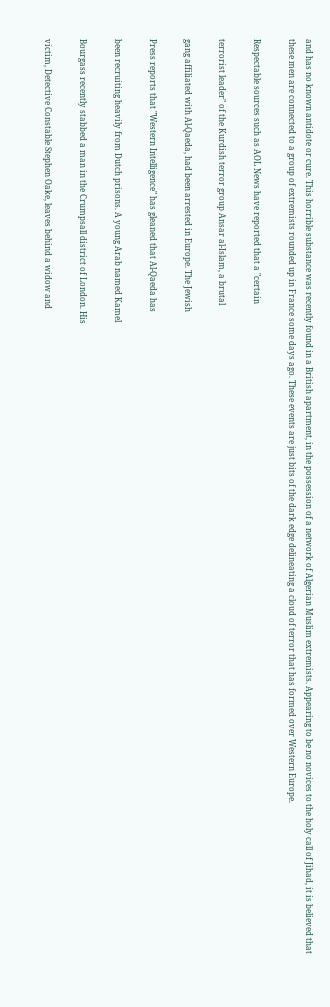and has no known antidote or cure. This horrible substance was recently found in a British apartment, in the possession of a network of Algerian Muslim extremists. Appearing to be no novices to the holy call of Jihad, it is believed that these men are connected to a group of extremists rounded up in France some days ago. These events are just bits of the dark edge delineating a cloud of terror that has formed over Western Europe.

Respectable sources such as AOL News have reported that a "certain

terrorist leader" of the Kurdish terror group Ansar al-Islam, a brutal

gang affiliated with Al-Qaeda, had been arrested in Europe. The Jewish

Press reports that "Western Intelligence" has gleaned that Al-Qaeda has

been recruiting heavily from Dutch prisons. A young Arab named Kamel

Bourgass recently stabbed a man in the Crumpsall district of London. His

victim, Detective Constable Stephen Oake, leaves behind a widow and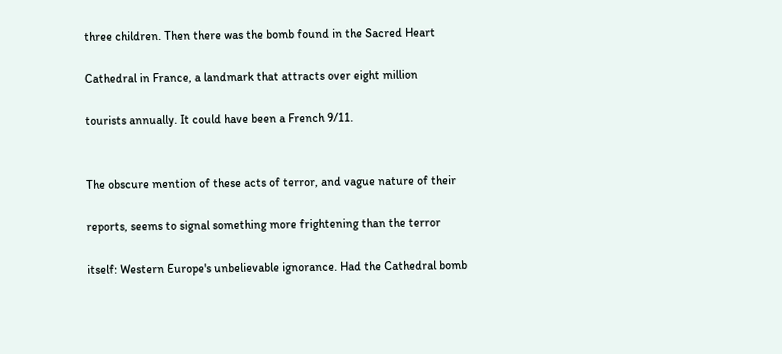three children. Then there was the bomb found in the Sacred Heart

Cathedral in France, a landmark that attracts over eight million

tourists annually. It could have been a French 9/11.


The obscure mention of these acts of terror, and vague nature of their

reports, seems to signal something more frightening than the terror

itself: Western Europe's unbelievable ignorance. Had the Cathedral bomb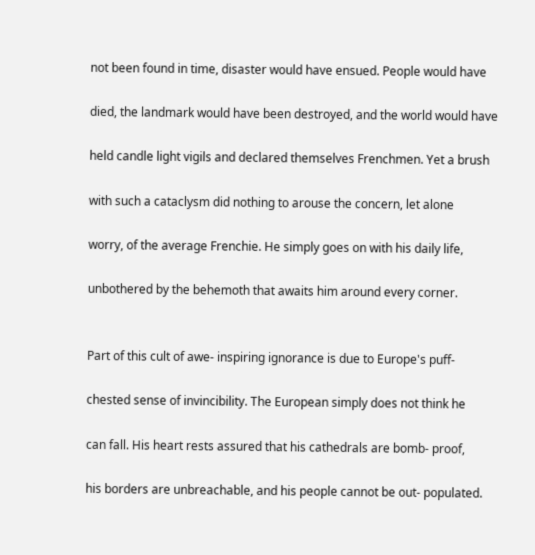not been found in time, disaster would have ensued. People would have

died, the landmark would have been destroyed, and the world would have

held candle light vigils and declared themselves Frenchmen. Yet a brush

with such a cataclysm did nothing to arouse the concern, let alone

worry, of the average Frenchie. He simply goes on with his daily life,

unbothered by the behemoth that awaits him around every corner.


Part of this cult of awe- inspiring ignorance is due to Europe's puff-

chested sense of invincibility. The European simply does not think he

can fall. His heart rests assured that his cathedrals are bomb- proof,

his borders are unbreachable, and his people cannot be out- populated.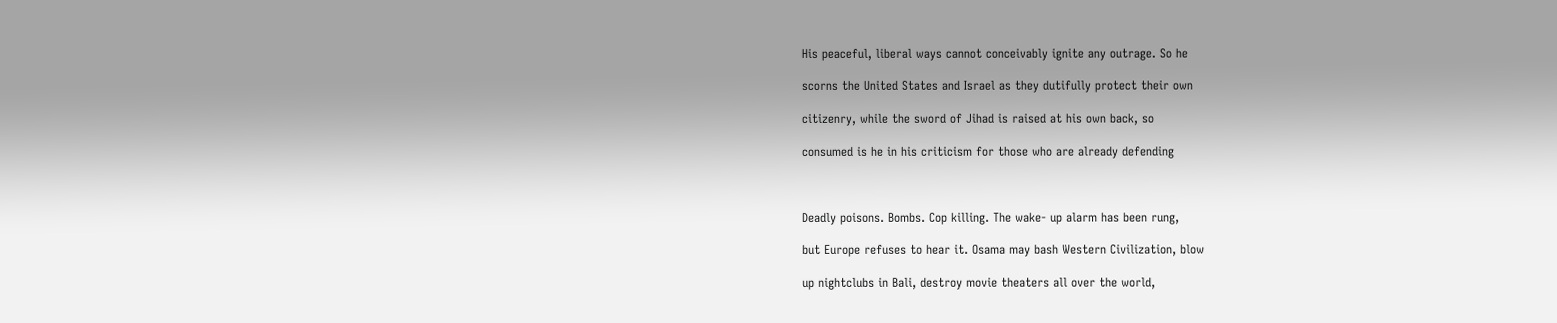His peaceful, liberal ways cannot conceivably ignite any outrage. So he

scorns the United States and Israel as they dutifully protect their own

citizenry, while the sword of Jihad is raised at his own back, so

consumed is he in his criticism for those who are already defending



Deadly poisons. Bombs. Cop killing. The wake- up alarm has been rung,

but Europe refuses to hear it. Osama may bash Western Civilization, blow

up nightclubs in Bali, destroy movie theaters all over the world,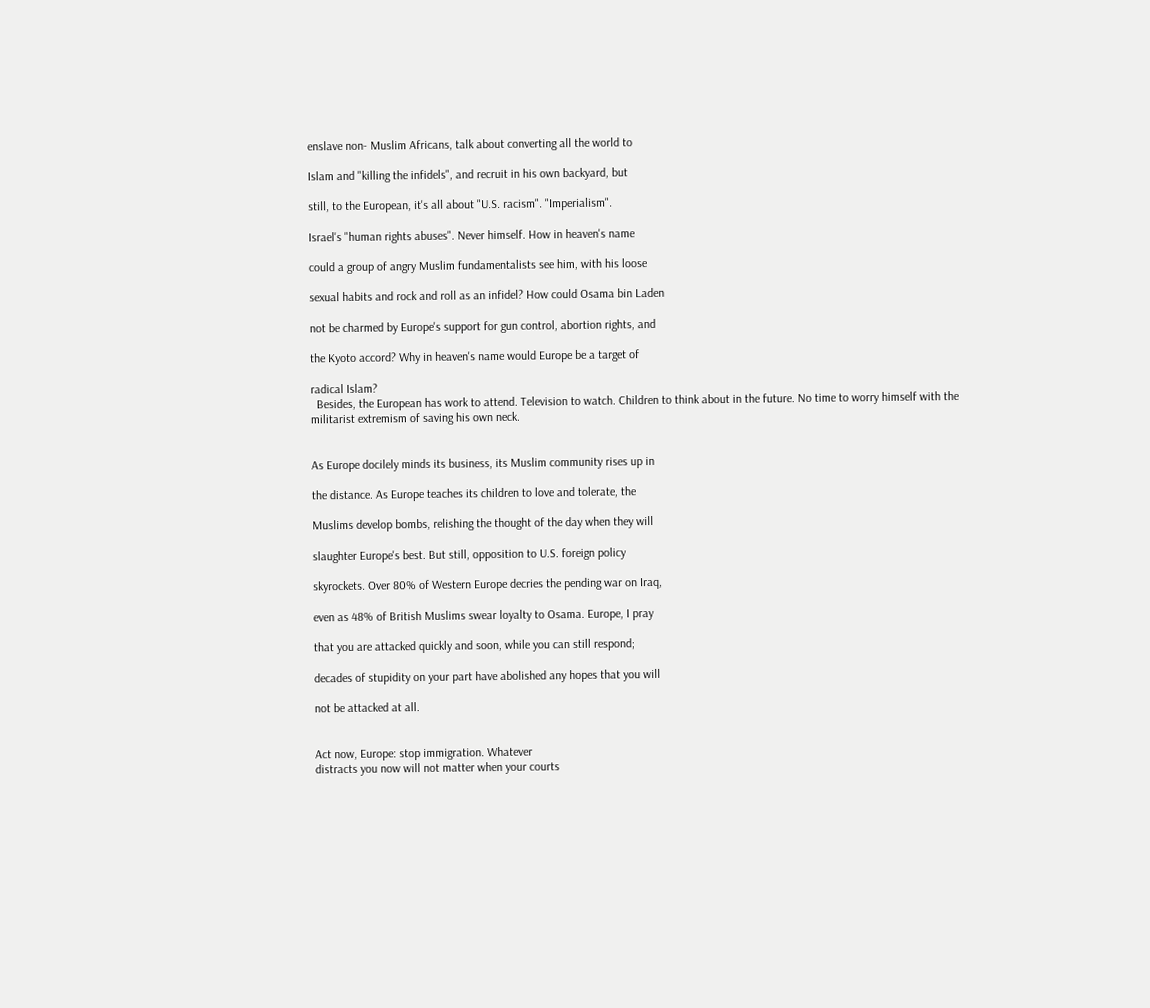enslave non- Muslim Africans, talk about converting all the world to

Islam and "killing the infidels", and recruit in his own backyard, but

still, to the European, it's all about "U.S. racism". "Imperialism".

Israel's "human rights abuses". Never himself. How in heaven's name

could a group of angry Muslim fundamentalists see him, with his loose

sexual habits and rock and roll as an infidel? How could Osama bin Laden

not be charmed by Europe's support for gun control, abortion rights, and

the Kyoto accord? Why in heaven's name would Europe be a target of

radical Islam?
  Besides, the European has work to attend. Television to watch. Children to think about in the future. No time to worry himself with the
militarist extremism of saving his own neck.


As Europe docilely minds its business, its Muslim community rises up in

the distance. As Europe teaches its children to love and tolerate, the

Muslims develop bombs, relishing the thought of the day when they will

slaughter Europe's best. But still, opposition to U.S. foreign policy

skyrockets. Over 80% of Western Europe decries the pending war on Iraq,

even as 48% of British Muslims swear loyalty to Osama. Europe, I pray

that you are attacked quickly and soon, while you can still respond;

decades of stupidity on your part have abolished any hopes that you will

not be attacked at all.


Act now, Europe: stop immigration. Whatever
distracts you now will not matter when your courts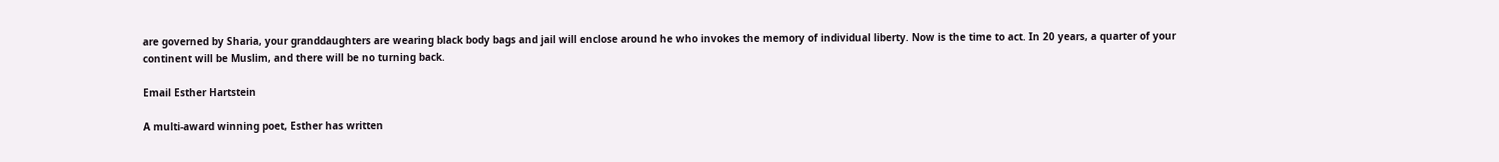are governed by Sharia, your granddaughters are wearing black body bags and jail will enclose around he who invokes the memory of individual liberty. Now is the time to act. In 20 years, a quarter of your continent will be Muslim, and there will be no turning back.

Email Esther Hartstein

A multi-award winning poet, Esther has written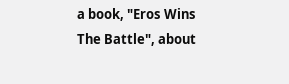a book, "Eros Wins The Battle", about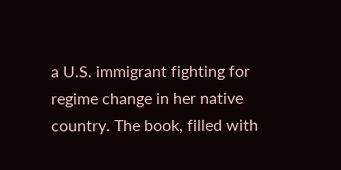a U.S. immigrant fighting for regime change in her native country. The book, filled with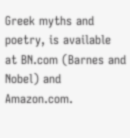Greek myths and poetry, is available at BN.com (Barnes and Nobel) and Amazon.com.